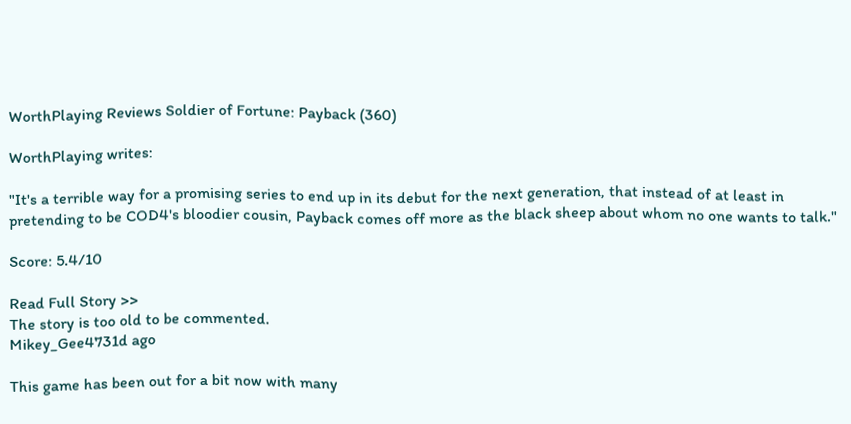WorthPlaying Reviews Soldier of Fortune: Payback (360)

WorthPlaying writes:

"It's a terrible way for a promising series to end up in its debut for the next generation, that instead of at least in pretending to be COD4's bloodier cousin, Payback comes off more as the black sheep about whom no one wants to talk."

Score: 5.4/10

Read Full Story >>
The story is too old to be commented.
Mikey_Gee4731d ago

This game has been out for a bit now with many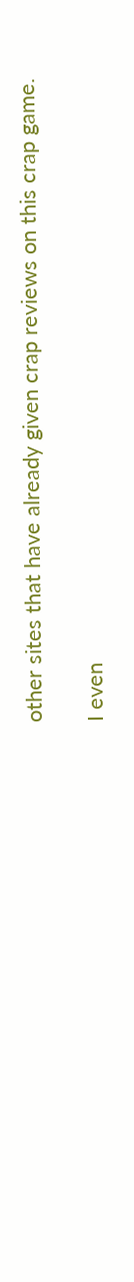other sites that have already given crap reviews on this crap game.

I even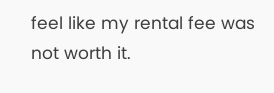feel like my rental fee was not worth it.